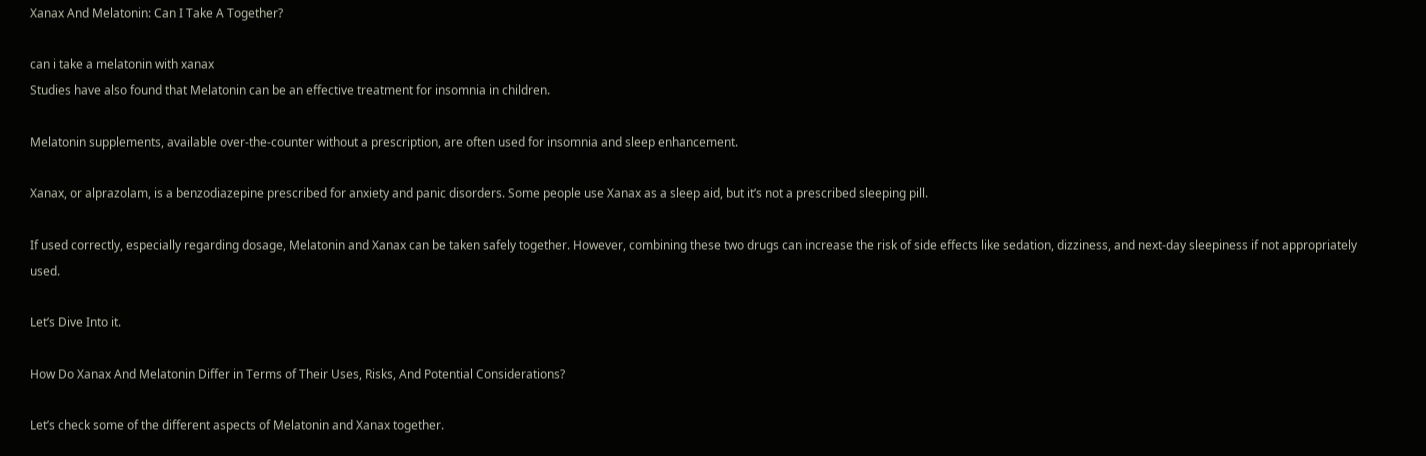Xanax And Melatonin: Can I Take A Together?

can i take a melatonin with xanax
Studies have also found that Melatonin can be an effective treatment for insomnia in children.

Melatonin supplements, available over-the-counter without a prescription, are often used for insomnia and sleep enhancement.

Xanax, or alprazolam, is a benzodiazepine prescribed for anxiety and panic disorders. Some people use Xanax as a sleep aid, but it’s not a prescribed sleeping pill.

If used correctly, especially regarding dosage, Melatonin and Xanax can be taken safely together. However, combining these two drugs can increase the risk of side effects like sedation, dizziness, and next-day sleepiness if not appropriately used.

Let’s Dive Into it.

How Do Xanax And Melatonin Differ in Terms of Their Uses, Risks, And Potential Considerations?

Let’s check some of the different aspects of Melatonin and Xanax together.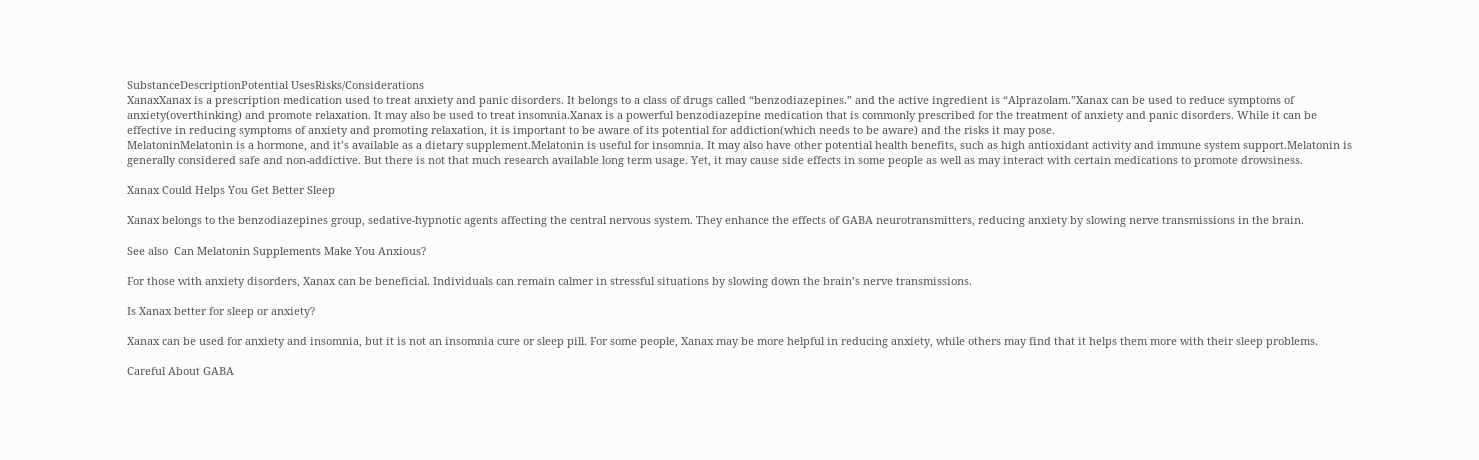SubstanceDescriptionPotential UsesRisks/Considerations
XanaxXanax is a prescription medication used to treat anxiety and panic disorders. It belongs to a class of drugs called “benzodiazepines.” and the active ingredient is “Alprazolam.”Xanax can be used to reduce symptoms of anxiety(overthinking) and promote relaxation. It may also be used to treat insomnia.Xanax is a powerful benzodiazepine medication that is commonly prescribed for the treatment of anxiety and panic disorders. While it can be effective in reducing symptoms of anxiety and promoting relaxation, it is important to be aware of its potential for addiction(which needs to be aware) and the risks it may pose.
MelatoninMelatonin is a hormone, and it’s available as a dietary supplement.Melatonin is useful for insomnia. It may also have other potential health benefits, such as high antioxidant activity and immune system support.Melatonin is generally considered safe and non-addictive. But there is not that much research available long term usage. Yet, it may cause side effects in some people as well as may interact with certain medications to promote drowsiness.

Xanax Could Helps You Get Better Sleep

Xanax belongs to the benzodiazepines group, sedative-hypnotic agents affecting the central nervous system. They enhance the effects of GABA neurotransmitters, reducing anxiety by slowing nerve transmissions in the brain.

See also  Can Melatonin Supplements Make You Anxious?

For those with anxiety disorders, Xanax can be beneficial. Individuals can remain calmer in stressful situations by slowing down the brain’s nerve transmissions.

Is Xanax better for sleep or anxiety?

Xanax can be used for anxiety and insomnia, but it is not an insomnia cure or sleep pill. For some people, Xanax may be more helpful in reducing anxiety, while others may find that it helps them more with their sleep problems.

Careful About GABA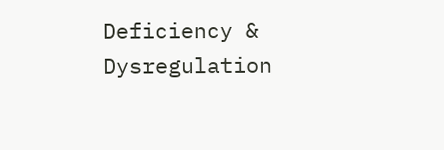Deficiency & Dysregulation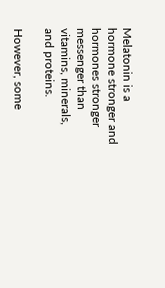Melatonin is a hormone stronger and hormones stronger messenger than vitamins, minerals, and proteins.

However, some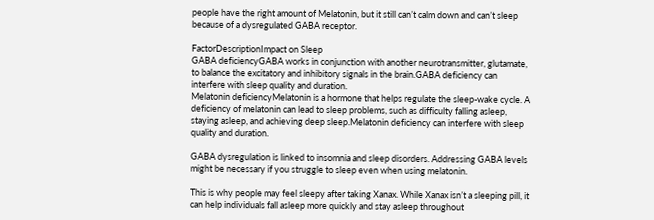people have the right amount of Melatonin, but it still can’t calm down and can’t sleep because of a dysregulated GABA receptor.

FactorDescriptionImpact on Sleep
GABA deficiencyGABA works in conjunction with another neurotransmitter, glutamate, to balance the excitatory and inhibitory signals in the brain.GABA deficiency can interfere with sleep quality and duration.
Melatonin deficiencyMelatonin is a hormone that helps regulate the sleep-wake cycle. A deficiency of melatonin can lead to sleep problems, such as difficulty falling asleep, staying asleep, and achieving deep sleep.Melatonin deficiency can interfere with sleep quality and duration.

GABA dysregulation is linked to insomnia and sleep disorders. Addressing GABA levels might be necessary if you struggle to sleep even when using melatonin.

This is why people may feel sleepy after taking Xanax. While Xanax isn’t a sleeping pill, it can help individuals fall asleep more quickly and stay asleep throughout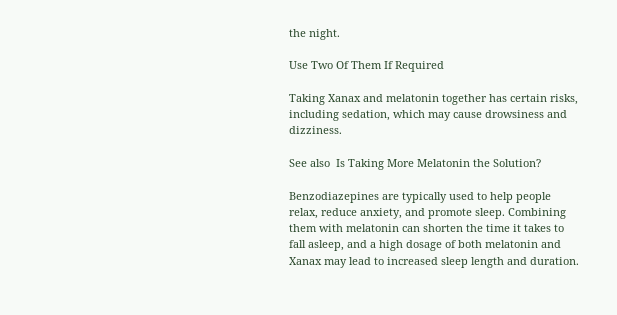the night.

Use Two Of Them If Required

Taking Xanax and melatonin together has certain risks, including sedation, which may cause drowsiness and dizziness.

See also  Is Taking More Melatonin the Solution?

Benzodiazepines are typically used to help people relax, reduce anxiety, and promote sleep. Combining them with melatonin can shorten the time it takes to fall asleep, and a high dosage of both melatonin and Xanax may lead to increased sleep length and duration.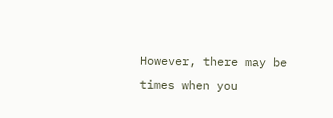However, there may be times when you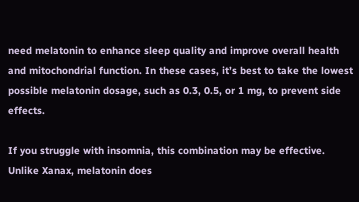need melatonin to enhance sleep quality and improve overall health and mitochondrial function. In these cases, it’s best to take the lowest possible melatonin dosage, such as 0.3, 0.5, or 1 mg, to prevent side effects.

If you struggle with insomnia, this combination may be effective. Unlike Xanax, melatonin does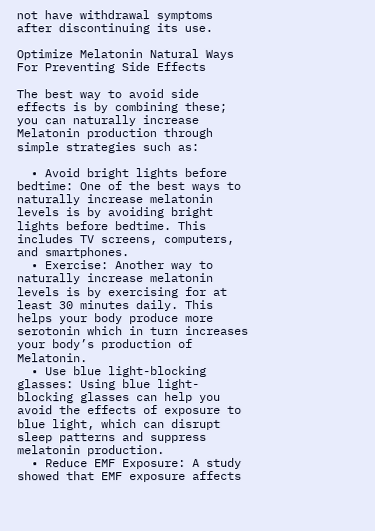not have withdrawal symptoms after discontinuing its use.

Optimize Melatonin Natural Ways For Preventing Side Effects

The best way to avoid side effects is by combining these; you can naturally increase Melatonin production through simple strategies such as:

  • Avoid bright lights before bedtime: One of the best ways to naturally increase melatonin levels is by avoiding bright lights before bedtime. This includes TV screens, computers, and smartphones.
  • Exercise: Another way to naturally increase melatonin levels is by exercising for at least 30 minutes daily. This helps your body produce more serotonin which in turn increases your body’s production of Melatonin.
  • Use blue light-blocking glasses: Using blue light-blocking glasses can help you avoid the effects of exposure to blue light, which can disrupt sleep patterns and suppress melatonin production.
  • Reduce EMF Exposure: A study showed that EMF exposure affects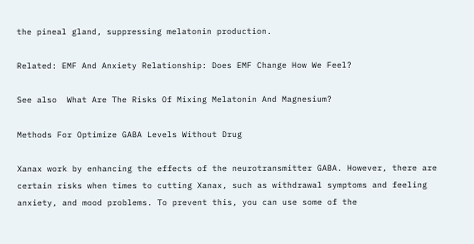the pineal gland, suppressing melatonin production.

Related: EMF And Anxiety Relationship: Does EMF Change How We Feel?

See also  What Are The Risks Of Mixing Melatonin And Magnesium?

Methods For Optimize GABA Levels Without Drug

Xanax work by enhancing the effects of the neurotransmitter GABA. However, there are certain risks when times to cutting Xanax, such as withdrawal symptoms and feeling anxiety, and mood problems. To prevent this, you can use some of the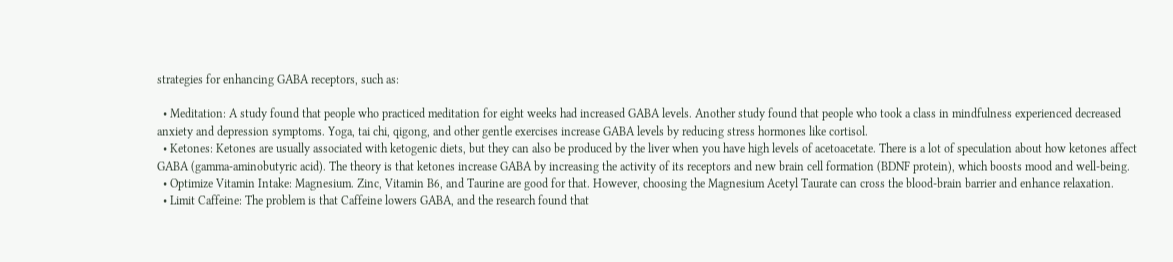strategies for enhancing GABA receptors, such as:

  • Meditation: A study found that people who practiced meditation for eight weeks had increased GABA levels. Another study found that people who took a class in mindfulness experienced decreased anxiety and depression symptoms. Yoga, tai chi, qigong, and other gentle exercises increase GABA levels by reducing stress hormones like cortisol.
  • Ketones: Ketones are usually associated with ketogenic diets, but they can also be produced by the liver when you have high levels of acetoacetate. There is a lot of speculation about how ketones affect GABA (gamma-aminobutyric acid). The theory is that ketones increase GABA by increasing the activity of its receptors and new brain cell formation (BDNF protein), which boosts mood and well-being.
  • Optimize Vitamin Intake: Magnesium. Zinc, Vitamin B6, and Taurine are good for that. However, choosing the Magnesium Acetyl Taurate can cross the blood-brain barrier and enhance relaxation.
  • Limit Caffeine: The problem is that Caffeine lowers GABA, and the research found that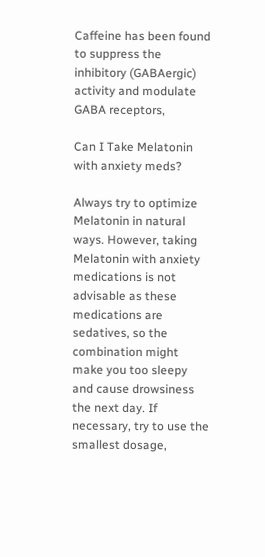Caffeine has been found to suppress the inhibitory (GABAergic) activity and modulate GABA receptors,

Can I Take Melatonin with anxiety meds?

Always try to optimize Melatonin in natural ways. However, taking Melatonin with anxiety medications is not advisable as these medications are sedatives, so the combination might make you too sleepy and cause drowsiness the next day. If necessary, try to use the smallest dosage,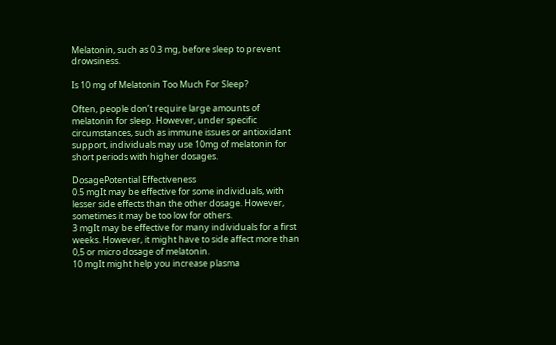Melatonin, such as 0.3 mg, before sleep to prevent drowsiness.

Is 10 mg of Melatonin Too Much For Sleep?

Often, people don’t require large amounts of melatonin for sleep. However, under specific circumstances, such as immune issues or antioxidant support, individuals may use 10mg of melatonin for short periods with higher dosages.

DosagePotential Effectiveness
0.5 mgIt may be effective for some individuals, with lesser side effects than the other dosage. However, sometimes it may be too low for others.
3 mgIt may be effective for many individuals for a first weeks. However, it might have to side affect more than 0,5 or micro dosage of melatonin.
10 mgIt might help you increase plasma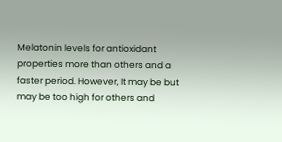Melatonin levels for antioxidant properties more than others and a faster period. However, It may be but may be too high for others and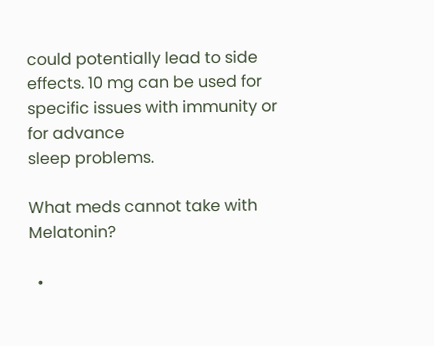could potentially lead to side effects. 10 mg can be used for specific issues with immunity or for advance
sleep problems.

What meds cannot take with Melatonin?

  •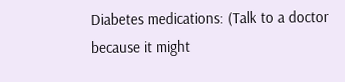Diabetes medications: (Talk to a doctor because it might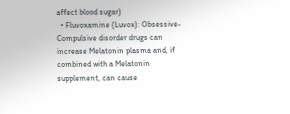affect blood sugar)
  • Fluvoxamine (Luvox): Obsessive-Compulsive disorder drugs can increase Melatonin plasma and, if combined with a Melatonin supplement, can cause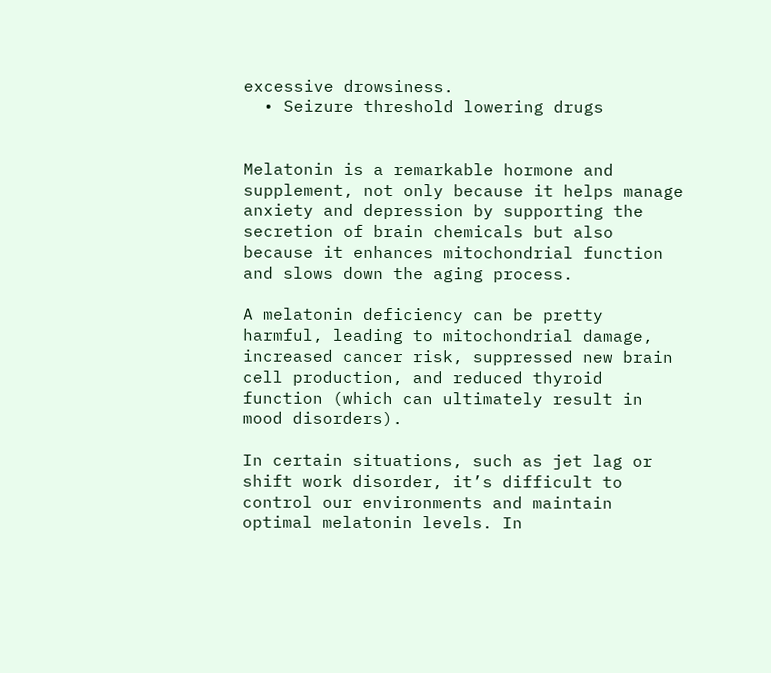excessive drowsiness.
  • Seizure threshold lowering drugs


Melatonin is a remarkable hormone and supplement, not only because it helps manage anxiety and depression by supporting the secretion of brain chemicals but also because it enhances mitochondrial function and slows down the aging process.

A melatonin deficiency can be pretty harmful, leading to mitochondrial damage, increased cancer risk, suppressed new brain cell production, and reduced thyroid function (which can ultimately result in mood disorders).

In certain situations, such as jet lag or shift work disorder, it’s difficult to control our environments and maintain optimal melatonin levels. In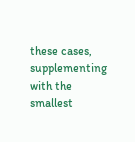these cases, supplementing with the smallest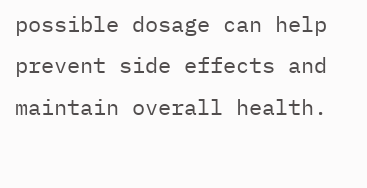possible dosage can help prevent side effects and maintain overall health.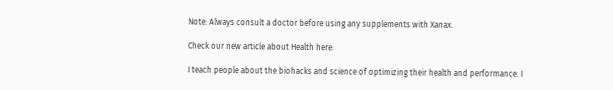Note: Always consult a doctor before using any supplements with Xanax.

Check our new article about Health here:

I teach people about the biohacks and science of optimizing their health and performance. I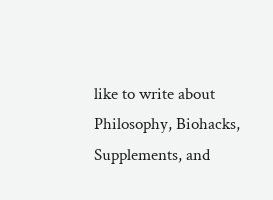like to write about Philosophy, Biohacks, Supplements, and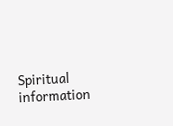Spiritual information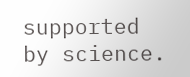supported by science.